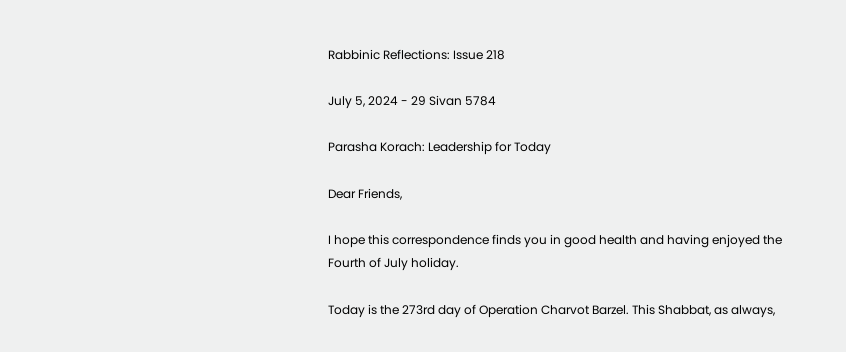Rabbinic Reflections: Issue 218

July 5, 2024 - 29 Sivan 5784

Parasha Korach: Leadership for Today

Dear Friends,

I hope this correspondence finds you in good health and having enjoyed the Fourth of July holiday.

Today is the 273rd day of Operation Charvot Barzel. This Shabbat, as always,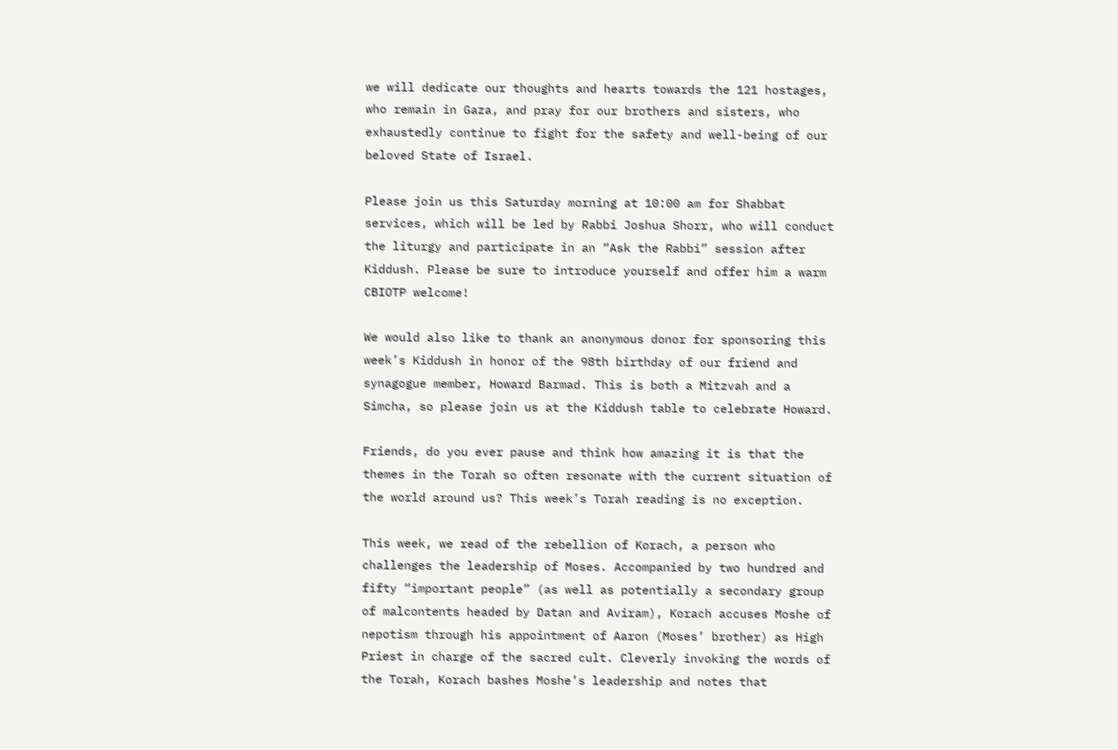we will dedicate our thoughts and hearts towards the 121 hostages, who remain in Gaza, and pray for our brothers and sisters, who exhaustedly continue to fight for the safety and well-being of our beloved State of Israel.

Please join us this Saturday morning at 10:00 am for Shabbat services, which will be led by Rabbi Joshua Shorr, who will conduct the liturgy and participate in an “Ask the Rabbi” session after Kiddush. Please be sure to introduce yourself and offer him a warm CBIOTP welcome!

We would also like to thank an anonymous donor for sponsoring this week’s Kiddush in honor of the 98th birthday of our friend and synagogue member, Howard Barmad. This is both a Mitzvah and a Simcha, so please join us at the Kiddush table to celebrate Howard.

Friends, do you ever pause and think how amazing it is that the themes in the Torah so often resonate with the current situation of the world around us? This week’s Torah reading is no exception.

This week, we read of the rebellion of Korach, a person who challenges the leadership of Moses. Accompanied by two hundred and fifty “important people” (as well as potentially a secondary group of malcontents headed by Datan and Aviram), Korach accuses Moshe of nepotism through his appointment of Aaron (Moses’ brother) as High Priest in charge of the sacred cult. Cleverly invoking the words of the Torah, Korach bashes Moshe’s leadership and notes that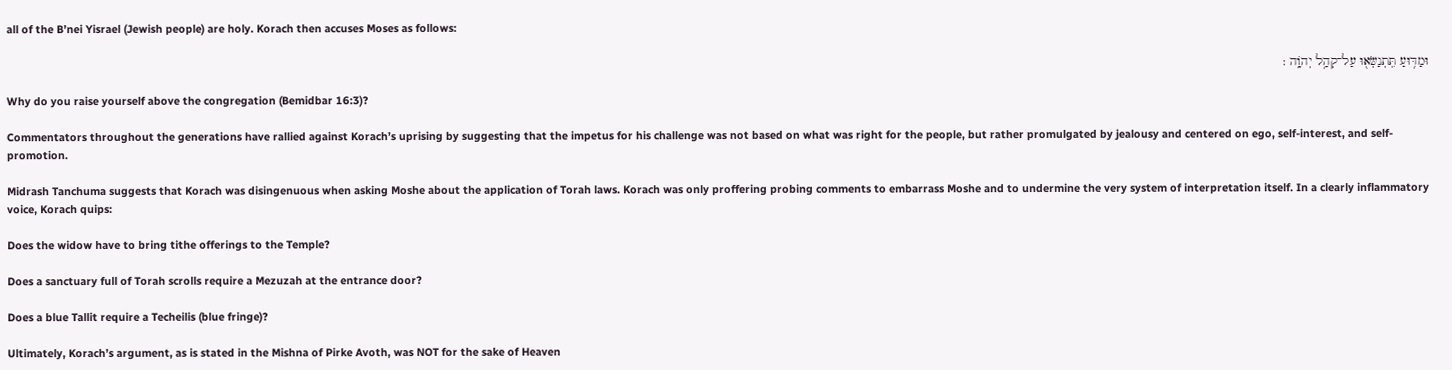all of the B’nei Yisrael (Jewish people) are holy. Korach then accuses Moses as follows:

וּמַדּ֥וּעַ תִּֽתְנַשְּׂא֖וּ עַל־קְהַ֥ל יְהֹוָֽה :

Why do you raise yourself above the congregation (Bemidbar 16:3)?

Commentators throughout the generations have rallied against Korach’s uprising by suggesting that the impetus for his challenge was not based on what was right for the people, but rather promulgated by jealousy and centered on ego, self-interest, and self-promotion.

Midrash Tanchuma suggests that Korach was disingenuous when asking Moshe about the application of Torah laws. Korach was only proffering probing comments to embarrass Moshe and to undermine the very system of interpretation itself. In a clearly inflammatory voice, Korach quips:

Does the widow have to bring tithe offerings to the Temple?

Does a sanctuary full of Torah scrolls require a Mezuzah at the entrance door?

Does a blue Tallit require a Techeilis (blue fringe)?

Ultimately, Korach’s argument, as is stated in the Mishna of Pirke Avoth, was NOT for the sake of Heaven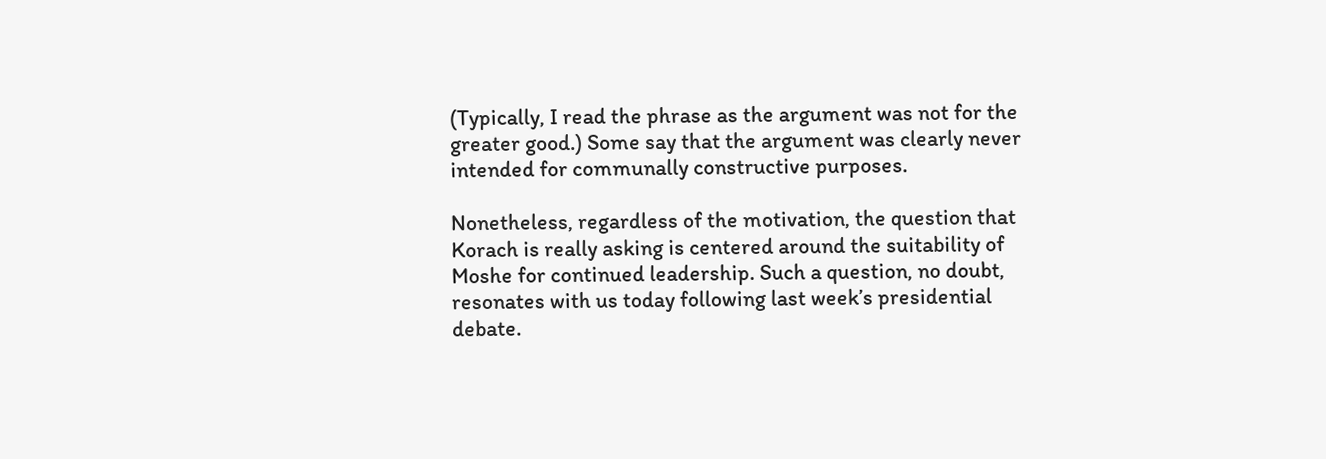(Typically, I read the phrase as the argument was not for the greater good.) Some say that the argument was clearly never intended for communally constructive purposes.

Nonetheless, regardless of the motivation, the question that Korach is really asking is centered around the suitability of Moshe for continued leadership. Such a question, no doubt, resonates with us today following last week’s presidential debate.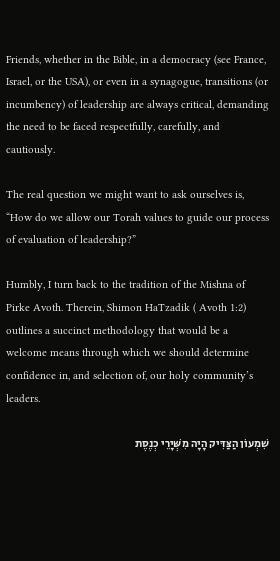Friends, whether in the Bible, in a democracy (see France, Israel, or the USA), or even in a synagogue, transitions (or incumbency) of leadership are always critical, demanding the need to be faced respectfully, carefully, and cautiously.

The real question we might want to ask ourselves is, “How do we allow our Torah values to guide our process of evaluation of leadership?”

Humbly, I turn back to the tradition of the Mishna of Pirke Avoth. Therein, Shimon HaTzadik ( Avoth 1:2) outlines a succinct methodology that would be a welcome means through which we should determine confidence in, and selection of, our holy community’s leaders.

שִׁמְעוֹן הַצַּדִּיק הָיָה מִשְּׁיָרֵי כְנֶסֶת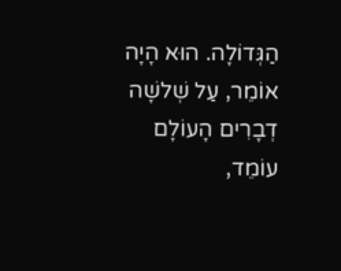הַגְּדוֹלָה. הוּא הָיָה אוֹמֵר, עַל שְׁלשָׁה דְבָרִים הָעוֹלָם עוֹמֵד,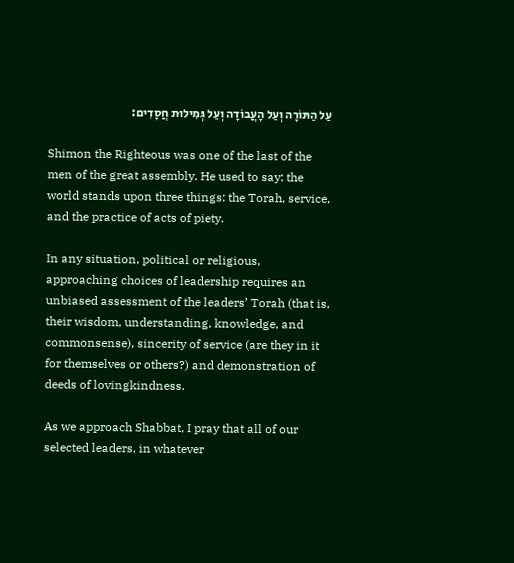עַל הַתּוֹרָה וְעַל הָעֲבוֹדָה וְעַל גְּמִילוּת חֲסָדִים:

Shimon the Righteous was one of the last of the men of the great assembly. He used to say: the world stands upon three things: the Torah, service, and the practice of acts of piety.

In any situation, political or religious, approaching choices of leadership requires an unbiased assessment of the leaders’ Torah (that is, their wisdom, understanding, knowledge, and commonsense), sincerity of service (are they in it for themselves or others?) and demonstration of deeds of lovingkindness.

As we approach Shabbat, I pray that all of our selected leaders, in whatever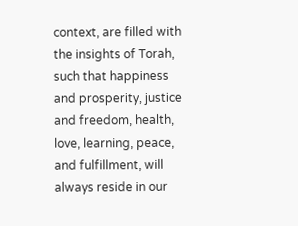context, are filled with the insights of Torah, such that happiness and prosperity, justice and freedom, health, love, learning, peace, and fulfillment, will always reside in our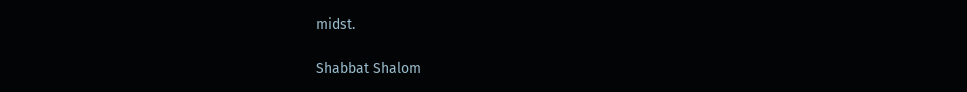midst.

Shabbat Shalom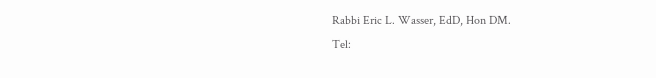Rabbi Eric L. Wasser, EdD, Hon DM.
Tel: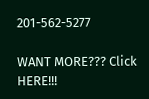201-562-5277

WANT MORE??? Click HERE!!!